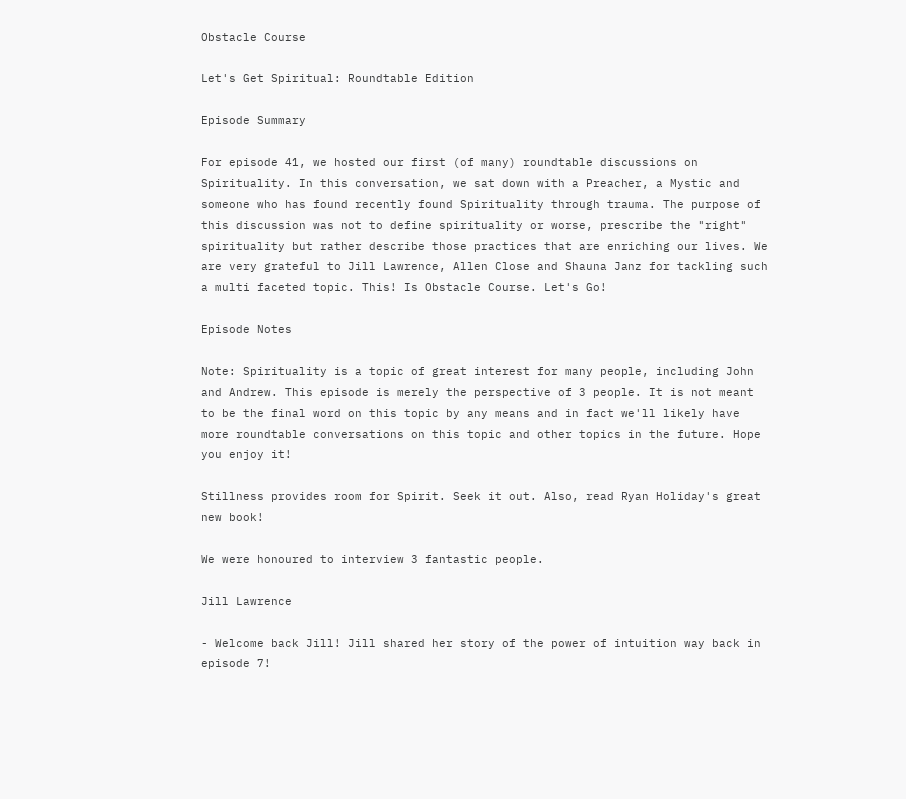Obstacle Course

Let's Get Spiritual: Roundtable Edition

Episode Summary

For episode 41, we hosted our first (of many) roundtable discussions on Spirituality. In this conversation, we sat down with a Preacher, a Mystic and someone who has found recently found Spirituality through trauma. The purpose of this discussion was not to define spirituality or worse, prescribe the "right" spirituality but rather describe those practices that are enriching our lives. We are very grateful to Jill Lawrence, Allen Close and Shauna Janz for tackling such a multi faceted topic. This! Is Obstacle Course. Let's Go!

Episode Notes

Note: Spirituality is a topic of great interest for many people, including John and Andrew. This episode is merely the perspective of 3 people. It is not meant to be the final word on this topic by any means and in fact we'll likely have more roundtable conversations on this topic and other topics in the future. Hope you enjoy it!

Stillness provides room for Spirit. Seek it out. Also, read Ryan Holiday's great new book!

We were honoured to interview 3 fantastic people.

Jill Lawrence

- Welcome back Jill! Jill shared her story of the power of intuition way back in episode 7!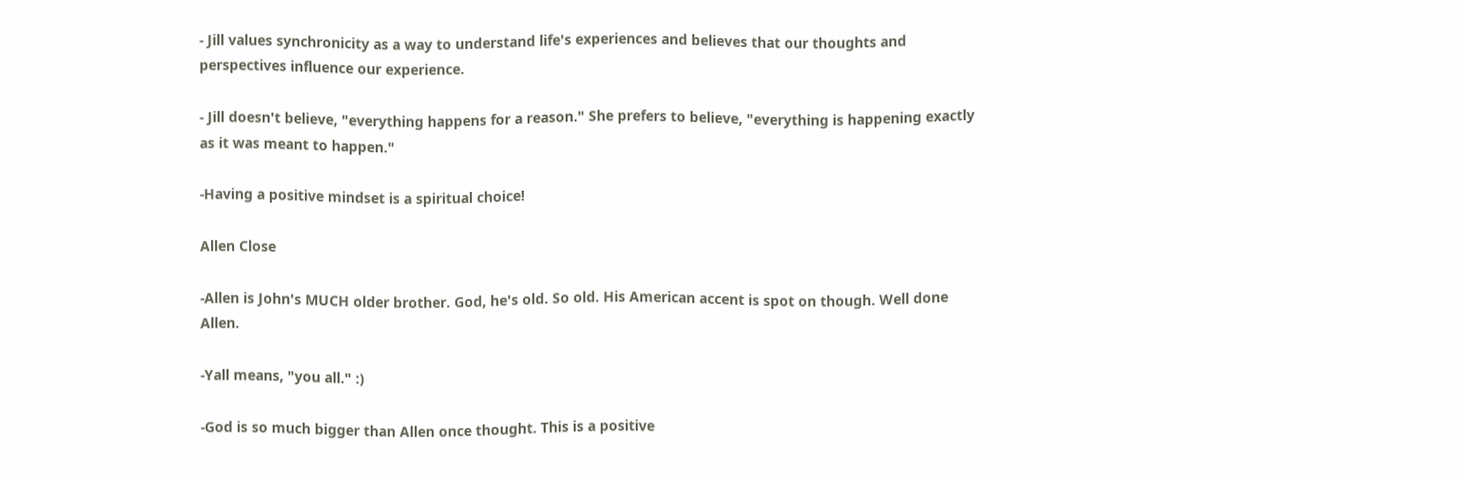- Jill values synchronicity as a way to understand life's experiences and believes that our thoughts and perspectives influence our experience.

- Jill doesn't believe, "everything happens for a reason." She prefers to believe, "everything is happening exactly as it was meant to happen."

-Having a positive mindset is a spiritual choice!

Allen Close

-Allen is John's MUCH older brother. God, he's old. So old. His American accent is spot on though. Well done Allen.

-Yall means, "you all." :)

-God is so much bigger than Allen once thought. This is a positive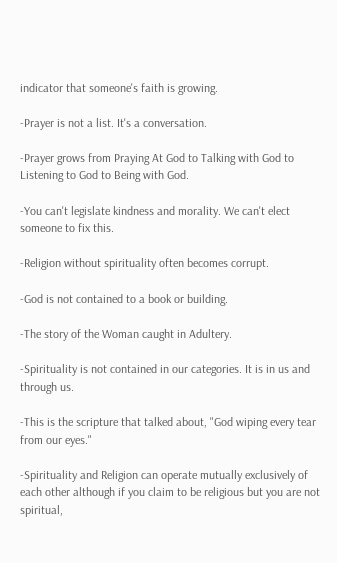indicator that someone's faith is growing.

-Prayer is not a list. It's a conversation.

-Prayer grows from Praying At God to Talking with God to Listening to God to Being with God.

-You can't legislate kindness and morality. We can't elect someone to fix this.

-Religion without spirituality often becomes corrupt.

-God is not contained to a book or building.

-The story of the Woman caught in Adultery.

-Spirituality is not contained in our categories. It is in us and through us.

-This is the scripture that talked about, "God wiping every tear from our eyes."

-Spirituality and Religion can operate mutually exclusively of each other although if you claim to be religious but you are not spiritual,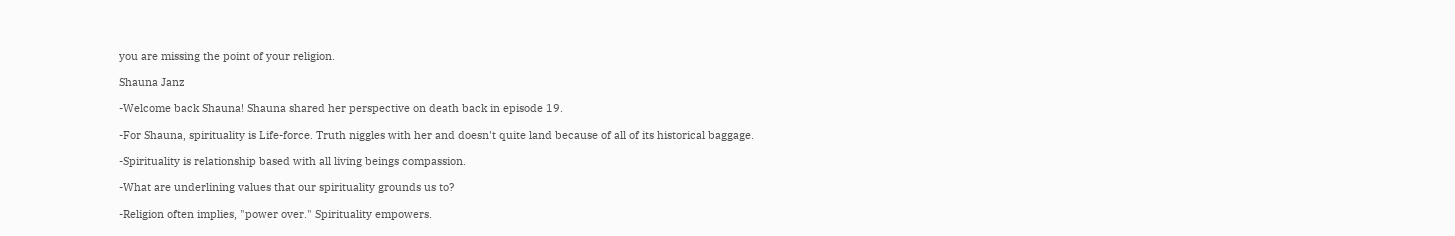you are missing the point of your religion.

Shauna Janz

-Welcome back Shauna! Shauna shared her perspective on death back in episode 19.

-For Shauna, spirituality is Life-force. Truth niggles with her and doesn't quite land because of all of its historical baggage.

-Spirituality is relationship based with all living beings compassion.

-What are underlining values that our spirituality grounds us to?

-Religion often implies, "power over." Spirituality empowers.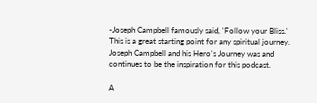-Joseph Campbell famously said, 'Follow your Bliss.' This is a great starting point for any spiritual journey. Joseph Campbell and his Hero's Journey was and continues to be the inspiration for this podcast.

A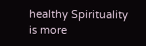healthy Spirituality is more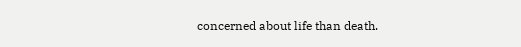concerned about life than death.